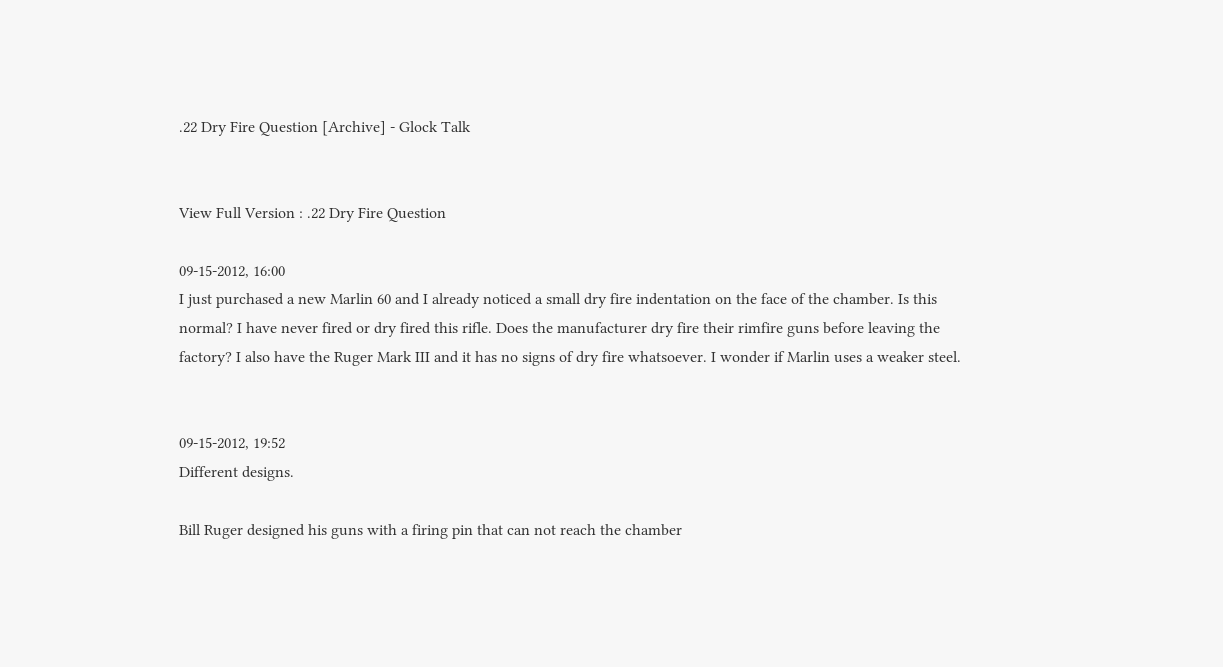.22 Dry Fire Question [Archive] - Glock Talk


View Full Version : .22 Dry Fire Question

09-15-2012, 16:00
I just purchased a new Marlin 60 and I already noticed a small dry fire indentation on the face of the chamber. Is this normal? I have never fired or dry fired this rifle. Does the manufacturer dry fire their rimfire guns before leaving the factory? I also have the Ruger Mark III and it has no signs of dry fire whatsoever. I wonder if Marlin uses a weaker steel.


09-15-2012, 19:52
Different designs.

Bill Ruger designed his guns with a firing pin that can not reach the chamber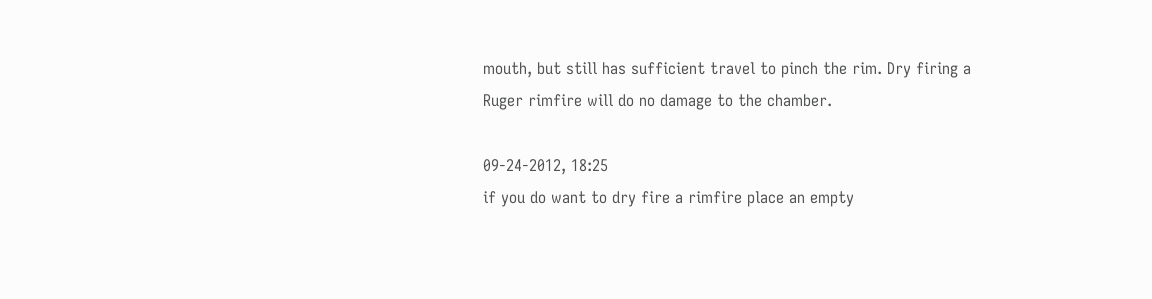mouth, but still has sufficient travel to pinch the rim. Dry firing a Ruger rimfire will do no damage to the chamber.

09-24-2012, 18:25
if you do want to dry fire a rimfire place an empty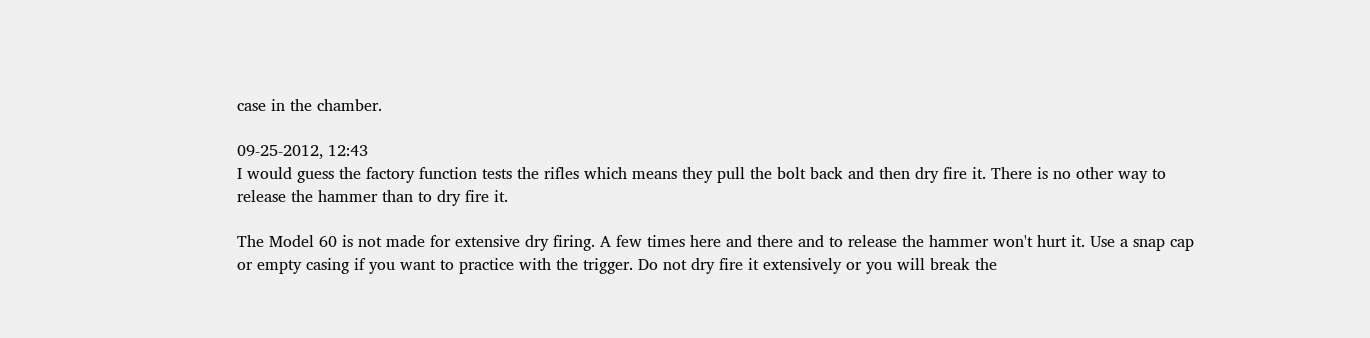case in the chamber.

09-25-2012, 12:43
I would guess the factory function tests the rifles which means they pull the bolt back and then dry fire it. There is no other way to release the hammer than to dry fire it.

The Model 60 is not made for extensive dry firing. A few times here and there and to release the hammer won't hurt it. Use a snap cap or empty casing if you want to practice with the trigger. Do not dry fire it extensively or you will break the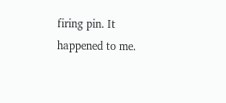firing pin. It happened to me.